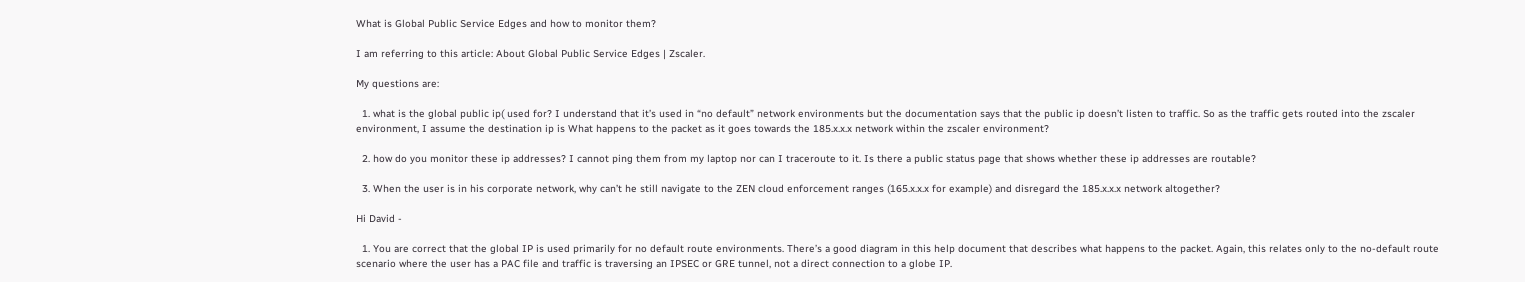What is Global Public Service Edges and how to monitor them?

I am referring to this article: About Global Public Service Edges | Zscaler.

My questions are:

  1. what is the global public ip( used for? I understand that it’s used in “no default” network environments but the documentation says that the public ip doesn’t listen to traffic. So as the traffic gets routed into the zscaler environment, I assume the destination ip is What happens to the packet as it goes towards the 185.x.x.x network within the zscaler environment?

  2. how do you monitor these ip addresses? I cannot ping them from my laptop nor can I traceroute to it. Is there a public status page that shows whether these ip addresses are routable?

  3. When the user is in his corporate network, why can’t he still navigate to the ZEN cloud enforcement ranges (165.x.x.x for example) and disregard the 185.x.x.x network altogether?

Hi David -

  1. You are correct that the global IP is used primarily for no default route environments. There’s a good diagram in this help document that describes what happens to the packet. Again, this relates only to the no-default route scenario where the user has a PAC file and traffic is traversing an IPSEC or GRE tunnel, not a direct connection to a globe IP.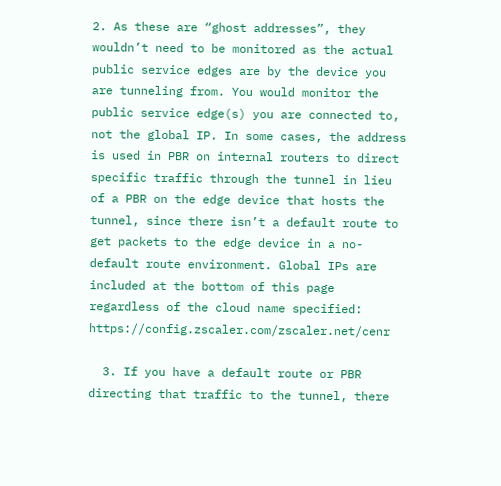2. As these are “ghost addresses”, they wouldn’t need to be monitored as the actual public service edges are by the device you are tunneling from. You would monitor the public service edge(s) you are connected to, not the global IP. In some cases, the address is used in PBR on internal routers to direct specific traffic through the tunnel in lieu of a PBR on the edge device that hosts the tunnel, since there isn’t a default route to get packets to the edge device in a no-default route environment. Global IPs are included at the bottom of this page regardless of the cloud name specified: https://config.zscaler.com/zscaler.net/cenr

  3. If you have a default route or PBR directing that traffic to the tunnel, there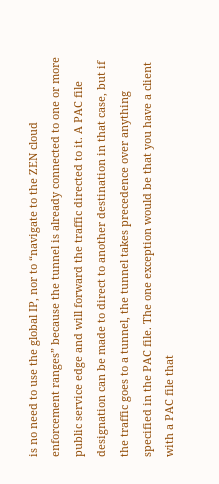is no need to use the global IP, nor to “navigate to the ZEN cloud enforcement ranges” because the tunnel is already connected to one or more public service edge and will forward the traffic directed to it. A PAC file designation can be made to direct to another destination in that case, but if the traffic goes to a tunnel, the tunnel takes precedence over anything specified in the PAC file. The one exception would be that you have a client with a PAC file that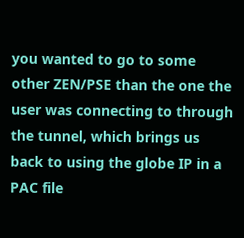you wanted to go to some other ZEN/PSE than the one the user was connecting to through the tunnel, which brings us back to using the globe IP in a PAC file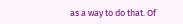as a way to do that. Of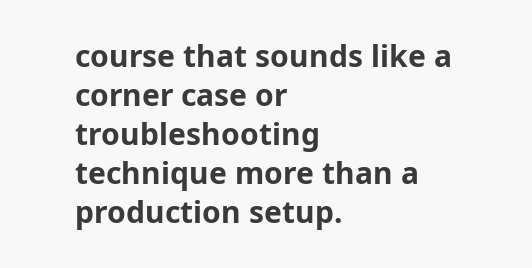course that sounds like a corner case or troubleshooting technique more than a production setup.